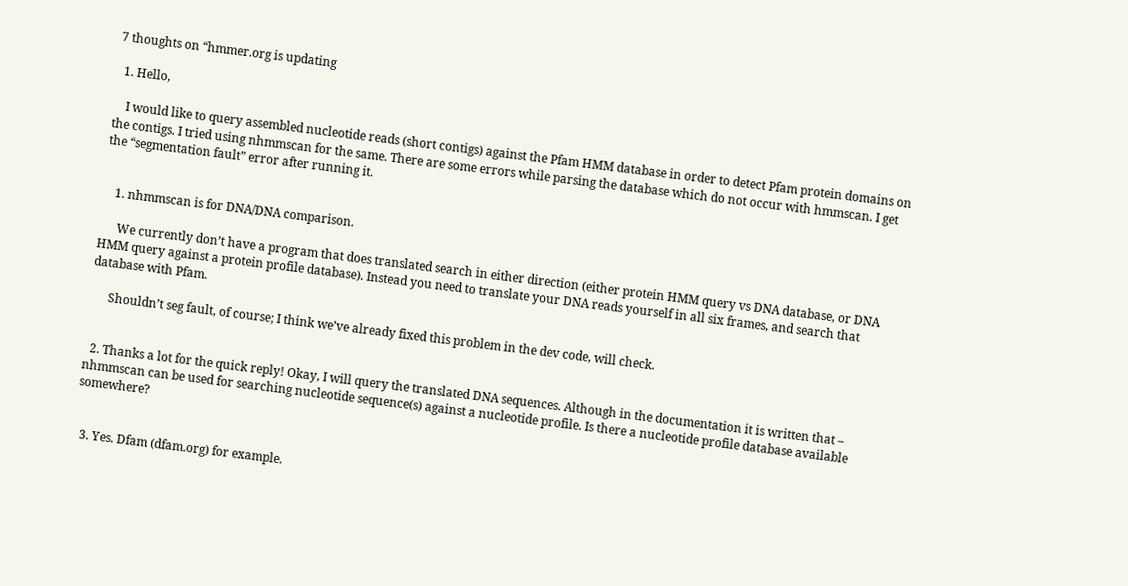7 thoughts on “hmmer.org is updating

  1. Hello,

    I would like to query assembled nucleotide reads (short contigs) against the Pfam HMM database in order to detect Pfam protein domains on the contigs. I tried using nhmmscan for the same. There are some errors while parsing the database which do not occur with hmmscan. I get the “segmentation fault” error after running it.


    1. nhmmscan is for DNA/DNA comparison.

      We currently don’t have a program that does translated search in either direction (either protein HMM query vs DNA database, or DNA HMM query against a protein profile database). Instead you need to translate your DNA reads yourself in all six frames, and search that database with Pfam.

      Shouldn’t seg fault, of course; I think we’ve already fixed this problem in the dev code, will check.


  2. Thanks a lot for the quick reply! Okay, I will query the translated DNA sequences. Although in the documentation it is written that – nhmmscan can be used for searching nucleotide sequence(s) against a nucleotide profile. Is there a nucleotide profile database available somewhere?


  3. Yes. Dfam (dfam.org) for example.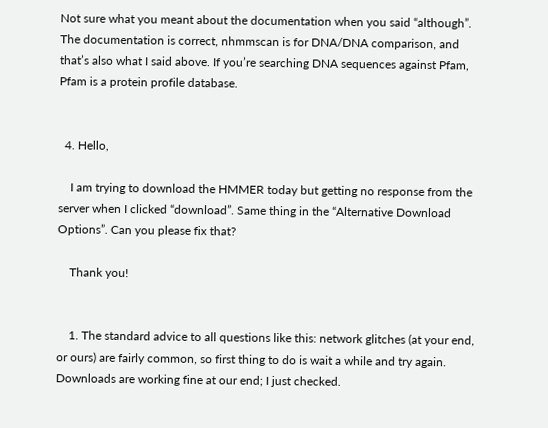Not sure what you meant about the documentation when you said “although”. The documentation is correct, nhmmscan is for DNA/DNA comparison, and that’s also what I said above. If you’re searching DNA sequences against Pfam, Pfam is a protein profile database.


  4. Hello,

    I am trying to download the HMMER today but getting no response from the server when I clicked “download”. Same thing in the “Alternative Download Options”. Can you please fix that?

    Thank you!


    1. The standard advice to all questions like this: network glitches (at your end, or ours) are fairly common, so first thing to do is wait a while and try again. Downloads are working fine at our end; I just checked.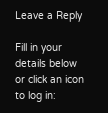Leave a Reply

Fill in your details below or click an icon to log in: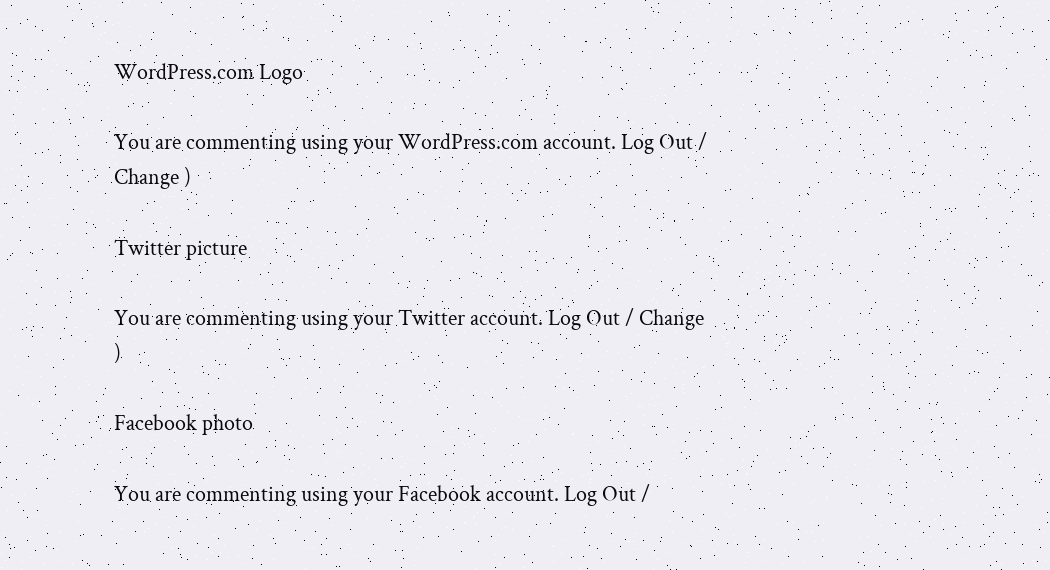WordPress.com Logo

You are commenting using your WordPress.com account. Log Out / Change )

Twitter picture

You are commenting using your Twitter account. Log Out / Change )

Facebook photo

You are commenting using your Facebook account. Log Out /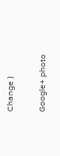Change )

Google+ photo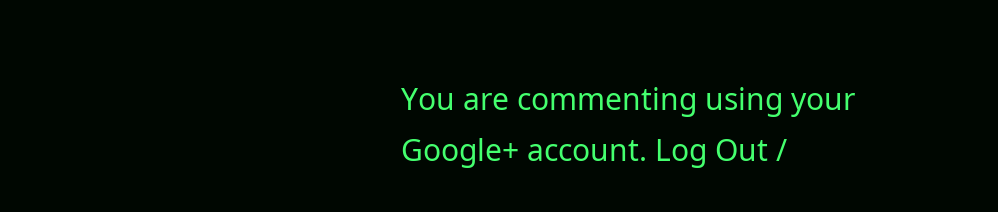You are commenting using your Google+ account. Log Out /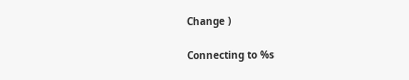Change )

Connecting to %s